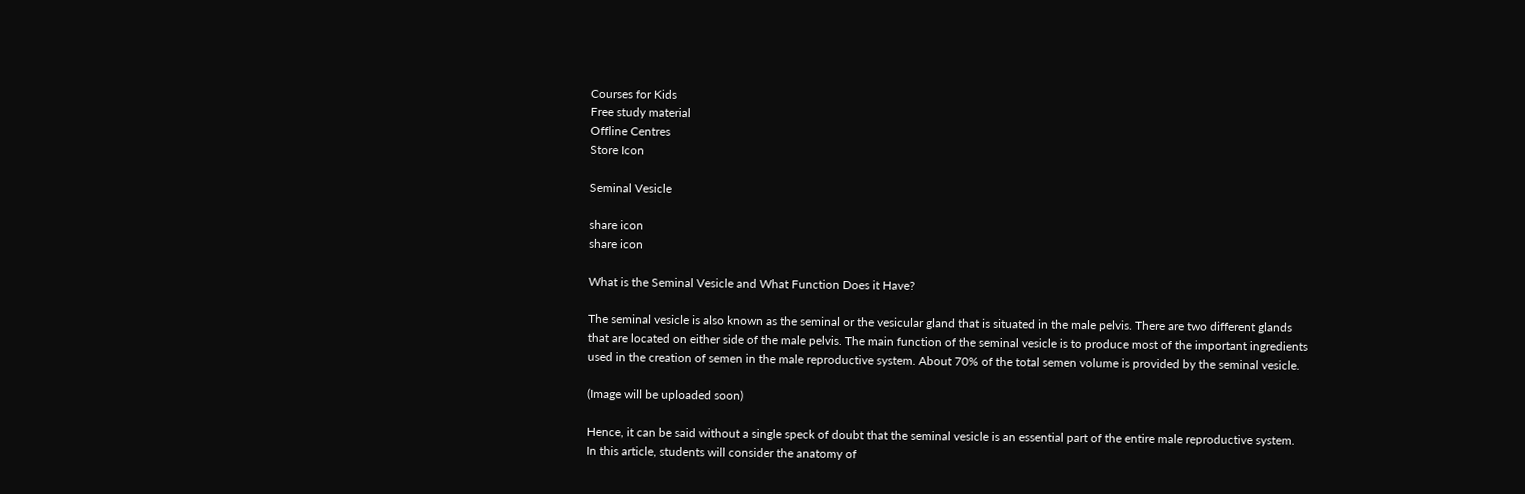Courses for Kids
Free study material
Offline Centres
Store Icon

Seminal Vesicle

share icon
share icon

What is the Seminal Vesicle and What Function Does it Have?

The seminal vesicle is also known as the seminal or the vesicular gland that is situated in the male pelvis. There are two different glands that are located on either side of the male pelvis. The main function of the seminal vesicle is to produce most of the important ingredients used in the creation of semen in the male reproductive system. About 70% of the total semen volume is provided by the seminal vesicle.

(Image will be uploaded soon)

Hence, it can be said without a single speck of doubt that the seminal vesicle is an essential part of the entire male reproductive system. In this article, students will consider the anatomy of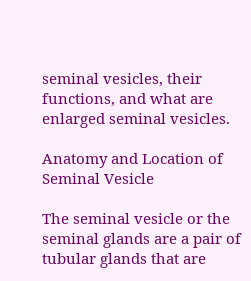seminal vesicles, their functions, and what are enlarged seminal vesicles.

Anatomy and Location of Seminal Vesicle

The seminal vesicle or the seminal glands are a pair of tubular glands that are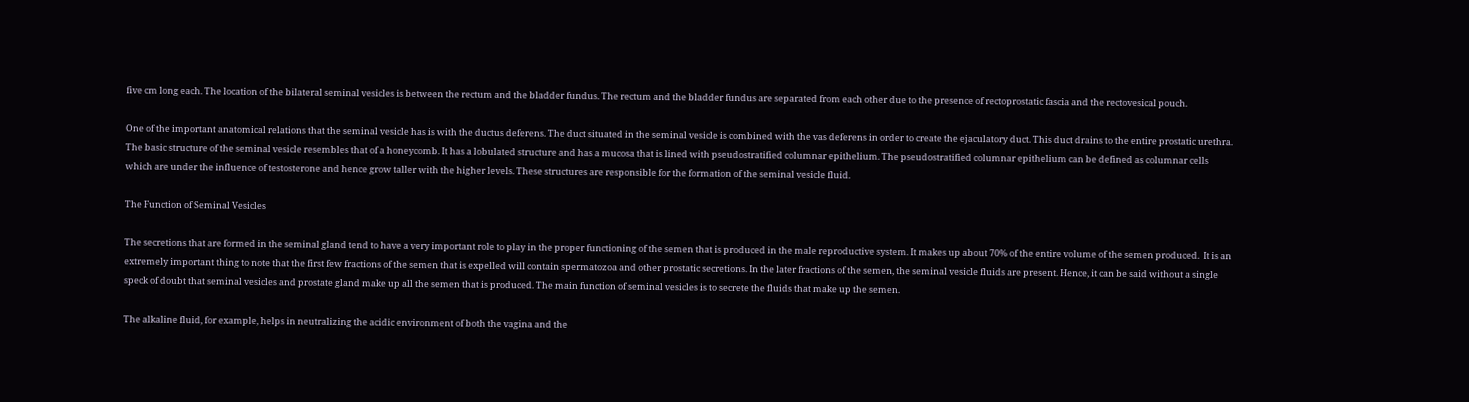five cm long each. The location of the bilateral seminal vesicles is between the rectum and the bladder fundus. The rectum and the bladder fundus are separated from each other due to the presence of rectoprostatic fascia and the rectovesical pouch.

One of the important anatomical relations that the seminal vesicle has is with the ductus deferens. The duct situated in the seminal vesicle is combined with the vas deferens in order to create the ejaculatory duct. This duct drains to the entire prostatic urethra. The basic structure of the seminal vesicle resembles that of a honeycomb. It has a lobulated structure and has a mucosa that is lined with pseudostratified columnar epithelium. The pseudostratified columnar epithelium can be defined as columnar cells which are under the influence of testosterone and hence grow taller with the higher levels. These structures are responsible for the formation of the seminal vesicle fluid.

The Function of Seminal Vesicles

The secretions that are formed in the seminal gland tend to have a very important role to play in the proper functioning of the semen that is produced in the male reproductive system. It makes up about 70% of the entire volume of the semen produced.  It is an extremely important thing to note that the first few fractions of the semen that is expelled will contain spermatozoa and other prostatic secretions. In the later fractions of the semen, the seminal vesicle fluids are present. Hence, it can be said without a single speck of doubt that seminal vesicles and prostate gland make up all the semen that is produced. The main function of seminal vesicles is to secrete the fluids that make up the semen.

The alkaline fluid, for example, helps in neutralizing the acidic environment of both the vagina and the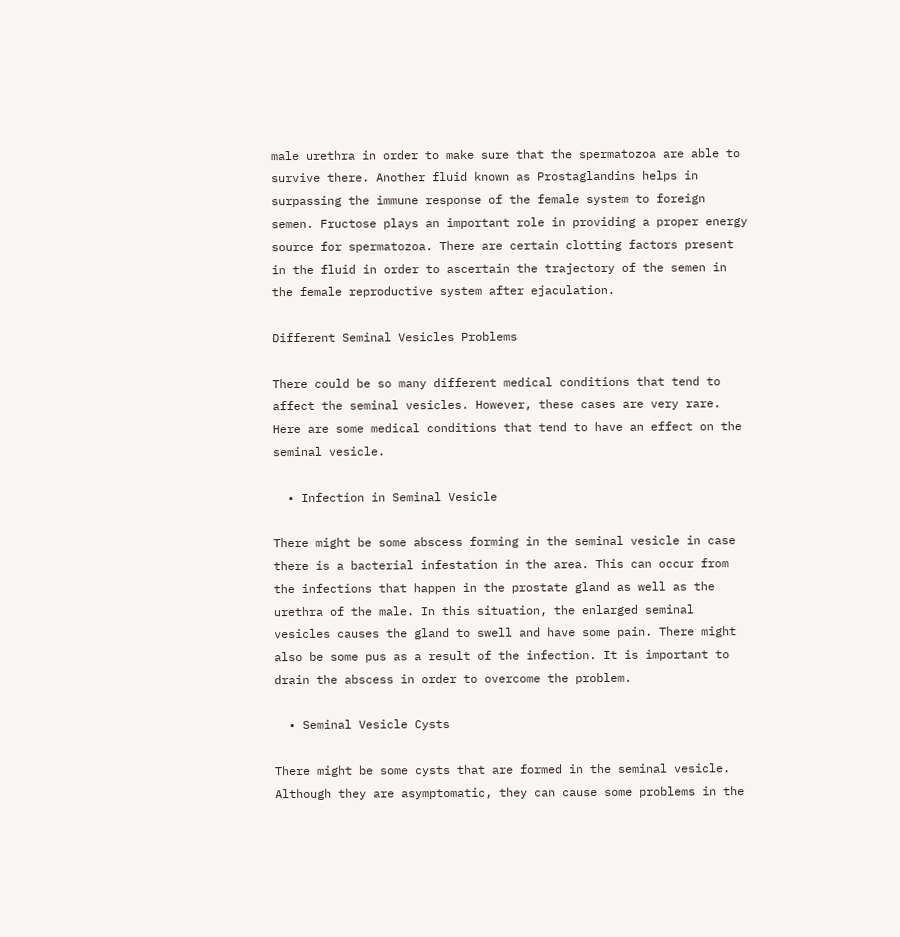male urethra in order to make sure that the spermatozoa are able to survive there. Another fluid known as Prostaglandins helps in surpassing the immune response of the female system to foreign semen. Fructose plays an important role in providing a proper energy source for spermatozoa. There are certain clotting factors present in the fluid in order to ascertain the trajectory of the semen in the female reproductive system after ejaculation.

Different Seminal Vesicles Problems

There could be so many different medical conditions that tend to affect the seminal vesicles. However, these cases are very rare. Here are some medical conditions that tend to have an effect on the seminal vesicle.

  • Infection in Seminal Vesicle

There might be some abscess forming in the seminal vesicle in case there is a bacterial infestation in the area. This can occur from the infections that happen in the prostate gland as well as the urethra of the male. In this situation, the enlarged seminal vesicles causes the gland to swell and have some pain. There might also be some pus as a result of the infection. It is important to drain the abscess in order to overcome the problem.

  • Seminal Vesicle Cysts

There might be some cysts that are formed in the seminal vesicle. Although they are asymptomatic, they can cause some problems in the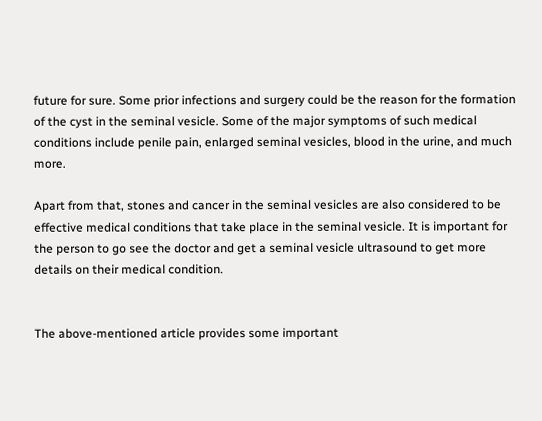future for sure. Some prior infections and surgery could be the reason for the formation of the cyst in the seminal vesicle. Some of the major symptoms of such medical conditions include penile pain, enlarged seminal vesicles, blood in the urine, and much more.

Apart from that, stones and cancer in the seminal vesicles are also considered to be effective medical conditions that take place in the seminal vesicle. It is important for the person to go see the doctor and get a seminal vesicle ultrasound to get more details on their medical condition.


The above-mentioned article provides some important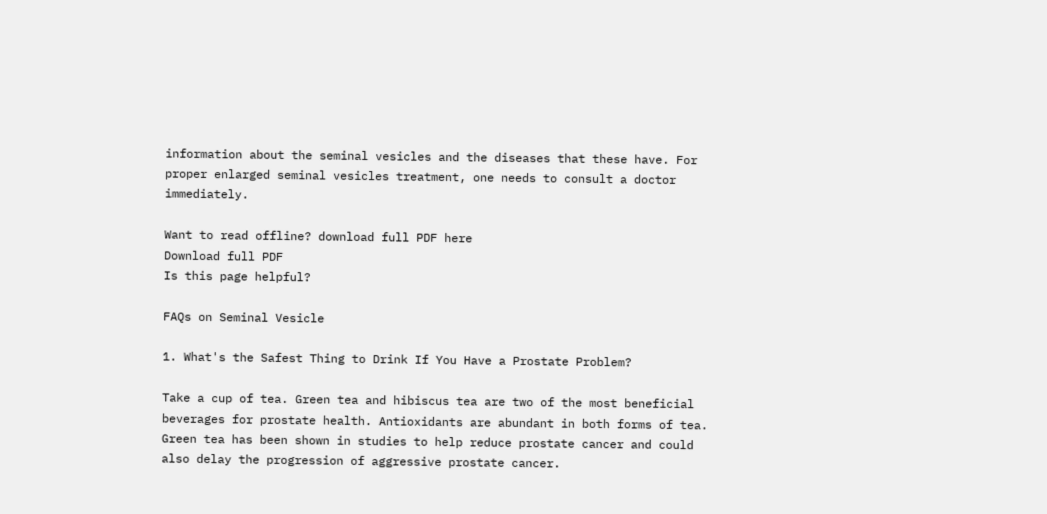information about the seminal vesicles and the diseases that these have. For proper enlarged seminal vesicles treatment, one needs to consult a doctor immediately.

Want to read offline? download full PDF here
Download full PDF
Is this page helpful?

FAQs on Seminal Vesicle

1. What's the Safest Thing to Drink If You Have a Prostate Problem?

Take a cup of tea. Green tea and hibiscus tea are two of the most beneficial beverages for prostate health. Antioxidants are abundant in both forms of tea. Green tea has been shown in studies to help reduce prostate cancer and could also delay the progression of aggressive prostate cancer.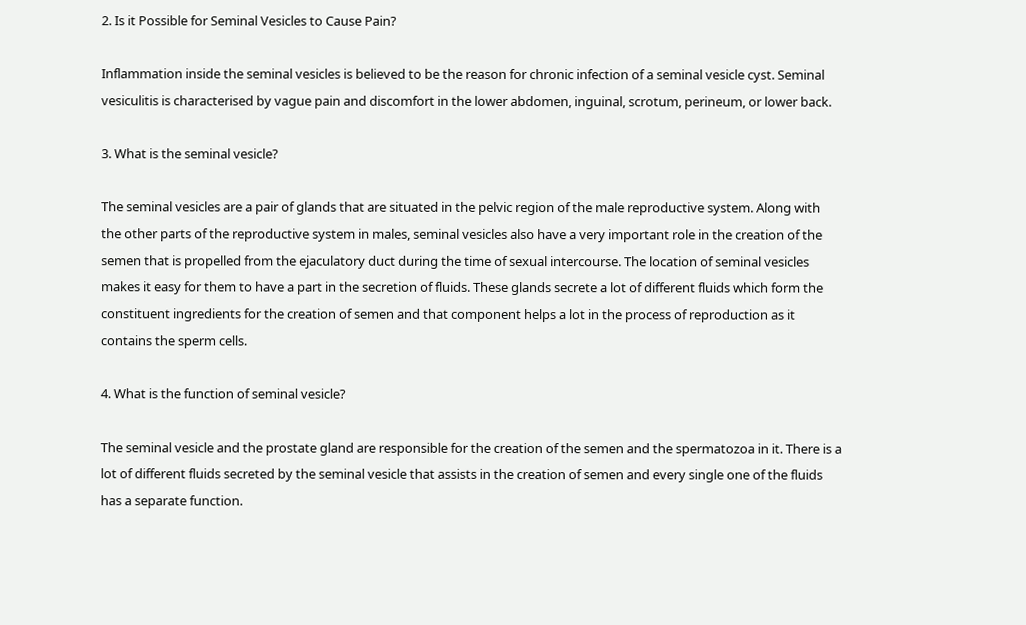2. Is it Possible for Seminal Vesicles to Cause Pain?

Inflammation inside the seminal vesicles is believed to be the reason for chronic infection of a seminal vesicle cyst. Seminal vesiculitis is characterised by vague pain and discomfort in the lower abdomen, inguinal, scrotum, perineum, or lower back.

3. What is the seminal vesicle?

The seminal vesicles are a pair of glands that are situated in the pelvic region of the male reproductive system. Along with the other parts of the reproductive system in males, seminal vesicles also have a very important role in the creation of the semen that is propelled from the ejaculatory duct during the time of sexual intercourse. The location of seminal vesicles makes it easy for them to have a part in the secretion of fluids. These glands secrete a lot of different fluids which form the constituent ingredients for the creation of semen and that component helps a lot in the process of reproduction as it contains the sperm cells.

4. What is the function of seminal vesicle?

The seminal vesicle and the prostate gland are responsible for the creation of the semen and the spermatozoa in it. There is a lot of different fluids secreted by the seminal vesicle that assists in the creation of semen and every single one of the fluids has a separate function.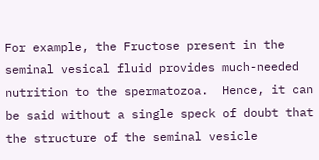For example, the Fructose present in the seminal vesical fluid provides much-needed nutrition to the spermatozoa.  Hence, it can be said without a single speck of doubt that the structure of the seminal vesicle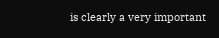is clearly a very important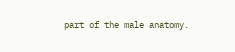part of the male anatomy.